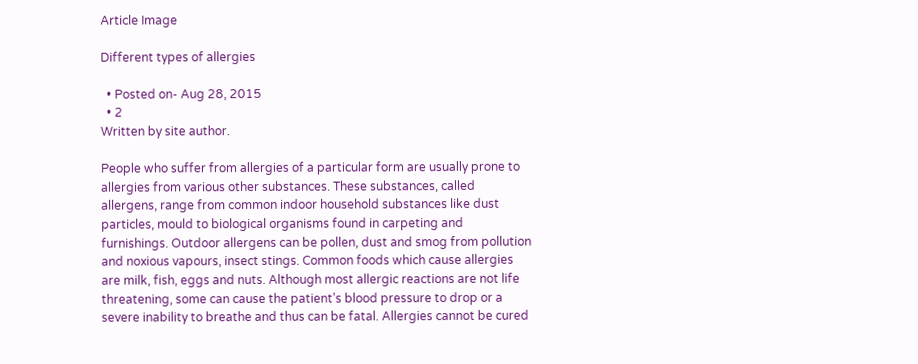Article Image

Different types of allergies

  • Posted on- Aug 28, 2015
  • 2
Written by site author.

People who suffer from allergies of a particular form are usually prone to allergies from various other substances. These substances, called allergens, range from common indoor household substances like dust particles, mould to biological organisms found in carpeting and furnishings. Outdoor allergens can be pollen, dust and smog from pollution and noxious vapours, insect stings. Common foods which cause allergies are milk, fish, eggs and nuts. Although most allergic reactions are not life threatening, some can cause the patient’s blood pressure to drop or a severe inability to breathe and thus can be fatal. Allergies cannot be cured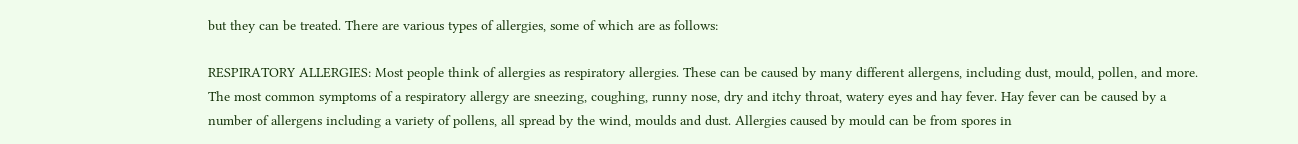but they can be treated. There are various types of allergies, some of which are as follows:

RESPIRATORY ALLERGIES: Most people think of allergies as respiratory allergies. These can be caused by many different allergens, including dust, mould, pollen, and more. The most common symptoms of a respiratory allergy are sneezing, coughing, runny nose, dry and itchy throat, watery eyes and hay fever. Hay fever can be caused by a number of allergens including a variety of pollens, all spread by the wind, moulds and dust. Allergies caused by mould can be from spores in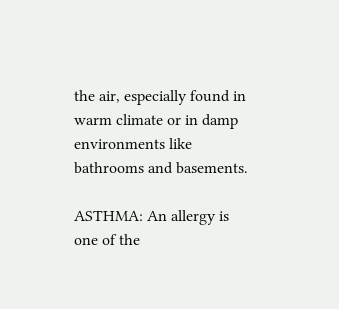the air, especially found in warm climate or in damp environments like bathrooms and basements.

ASTHMA: An allergy is one of the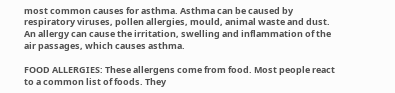most common causes for asthma. Asthma can be caused by respiratory viruses, pollen allergies, mould, animal waste and dust. An allergy can cause the irritation, swelling and inflammation of the air passages, which causes asthma.

FOOD ALLERGIES: These allergens come from food. Most people react to a common list of foods. They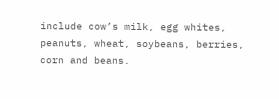include cow’s milk, egg whites, peanuts, wheat, soybeans, berries, corn and beans.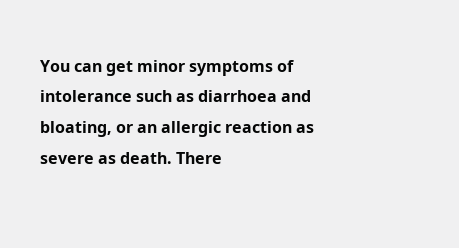You can get minor symptoms of intolerance such as diarrhoea and bloating, or an allergic reaction as severe as death. There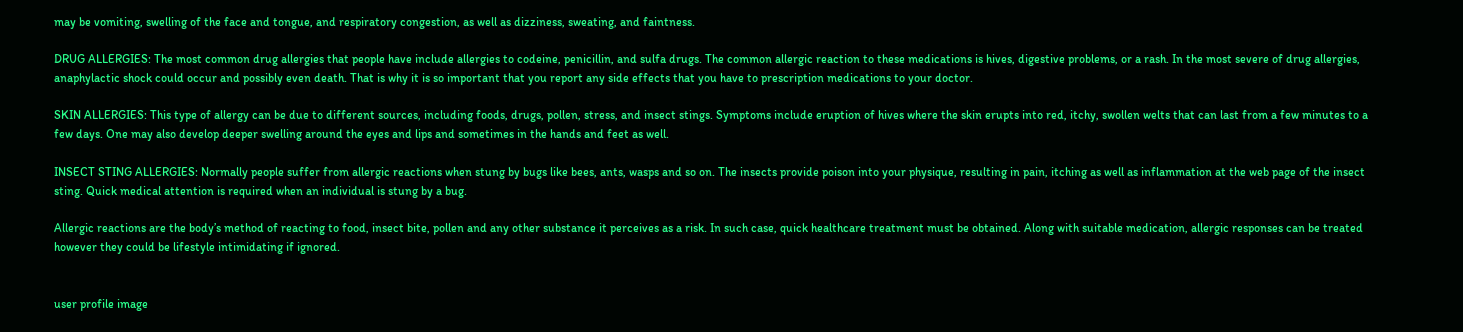may be vomiting, swelling of the face and tongue, and respiratory congestion, as well as dizziness, sweating, and faintness.

DRUG ALLERGIES: The most common drug allergies that people have include allergies to codeine, penicillin, and sulfa drugs. The common allergic reaction to these medications is hives, digestive problems, or a rash. In the most severe of drug allergies, anaphylactic shock could occur and possibly even death. That is why it is so important that you report any side effects that you have to prescription medications to your doctor.

SKIN ALLERGIES: This type of allergy can be due to different sources, including foods, drugs, pollen, stress, and insect stings. Symptoms include eruption of hives where the skin erupts into red, itchy, swollen welts that can last from a few minutes to a few days. One may also develop deeper swelling around the eyes and lips and sometimes in the hands and feet as well.

INSECT STING ALLERGIES: Normally people suffer from allergic reactions when stung by bugs like bees, ants, wasps and so on. The insects provide poison into your physique, resulting in pain, itching as well as inflammation at the web page of the insect sting. Quick medical attention is required when an individual is stung by a bug.

Allergic reactions are the body’s method of reacting to food, insect bite, pollen and any other substance it perceives as a risk. In such case, quick healthcare treatment must be obtained. Along with suitable medication, allergic responses can be treated however they could be lifestyle intimidating if ignored.


user profile image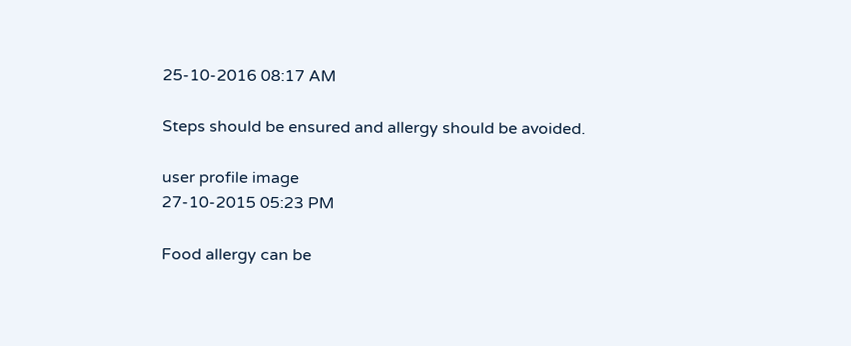25-10-2016 08:17 AM

Steps should be ensured and allergy should be avoided.

user profile image
27-10-2015 05:23 PM

Food allergy can be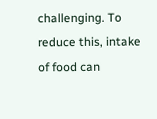challenging. To reduce this, intake of food can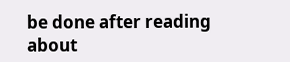be done after reading about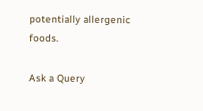potentially allergenic foods.

Ask a Query